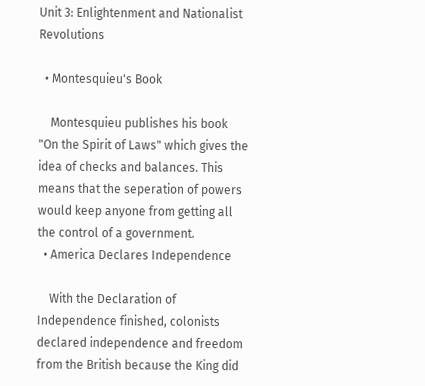Unit 3: Enlightenment and Nationalist Revolutions

  • Montesquieu's Book

    Montesquieu publishes his book "On the Spirit of Laws" which gives the idea of checks and balances. This means that the seperation of powers would keep anyone from getting all the control of a government.
  • America Declares Independence

    With the Declaration of Independence finished, colonists declared independence and freedom from the British because the King did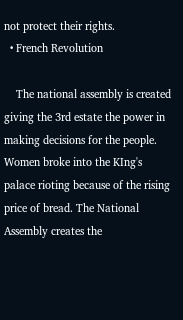not protect their rights.
  • French Revolution

    The national assembly is created giving the 3rd estate the power in making decisions for the people. Women broke into the KIng's palace rioting because of the rising price of bread. The National Assembly creates the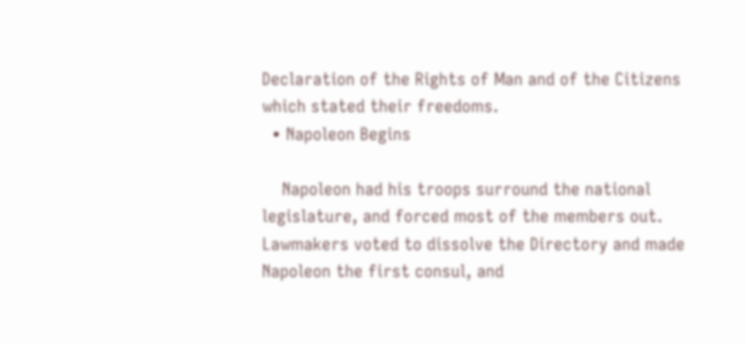Declaration of the Rights of Man and of the Citizens which stated their freedoms.
  • Napoleon Begins

    Napoleon had his troops surround the national legislature, and forced most of the members out. Lawmakers voted to dissolve the Directory and made Napoleon the first consul, and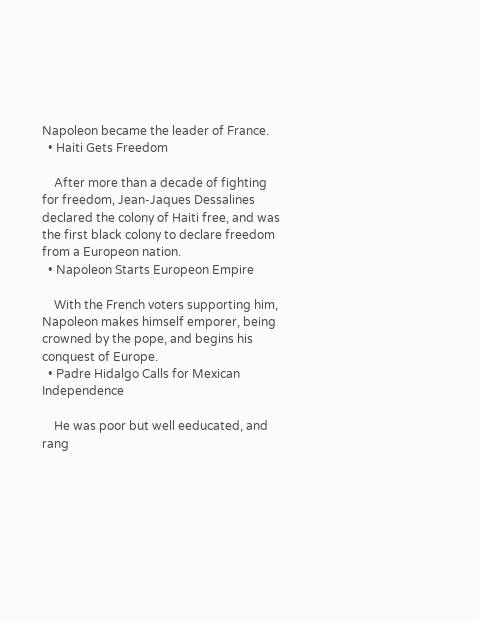Napoleon became the leader of France.
  • Haiti Gets Freedom

    After more than a decade of fighting for freedom, Jean-Jaques Dessalines declared the colony of Haiti free, and was the first black colony to declare freedom from a Europeon nation.
  • Napoleon Starts Europeon Empire

    With the French voters supporting him, Napoleon makes himself emporer, being crowned by the pope, and begins his conquest of Europe.
  • Padre Hidalgo Calls for Mexican Independence

    He was poor but well eeducated, and rang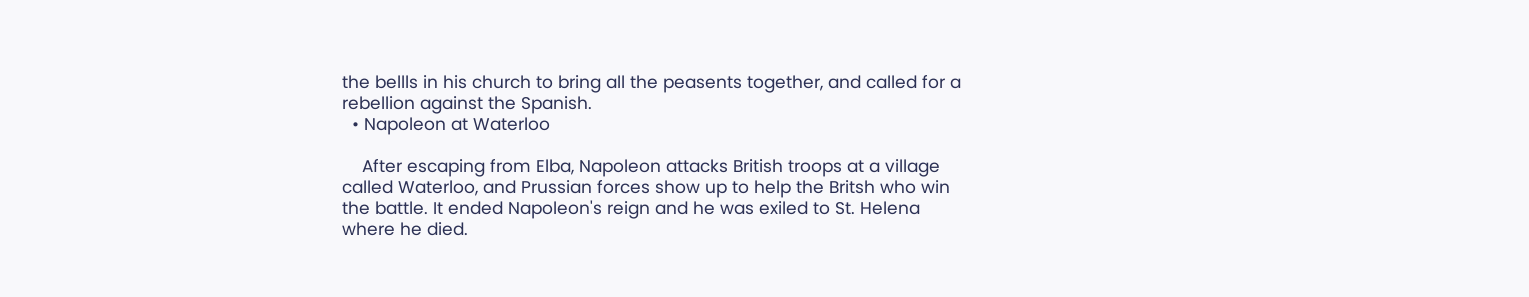the bellls in his church to bring all the peasents together, and called for a rebellion against the Spanish.
  • Napoleon at Waterloo

    After escaping from Elba, Napoleon attacks British troops at a village called Waterloo, and Prussian forces show up to help the Britsh who win the battle. It ended Napoleon's reign and he was exiled to St. Helena where he died.